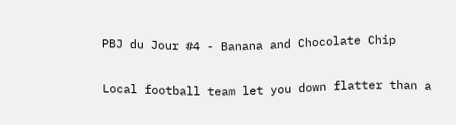PBJ du Jour #4 - Banana and Chocolate Chip

Local football team let you down flatter than a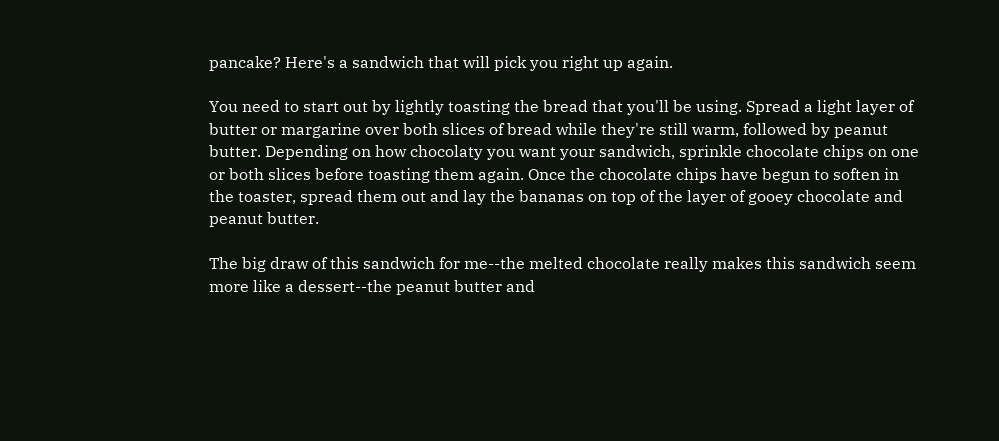pancake? Here's a sandwich that will pick you right up again.

You need to start out by lightly toasting the bread that you'll be using. Spread a light layer of butter or margarine over both slices of bread while they're still warm, followed by peanut butter. Depending on how chocolaty you want your sandwich, sprinkle chocolate chips on one or both slices before toasting them again. Once the chocolate chips have begun to soften in the toaster, spread them out and lay the bananas on top of the layer of gooey chocolate and peanut butter.

The big draw of this sandwich for me--the melted chocolate really makes this sandwich seem more like a dessert--the peanut butter and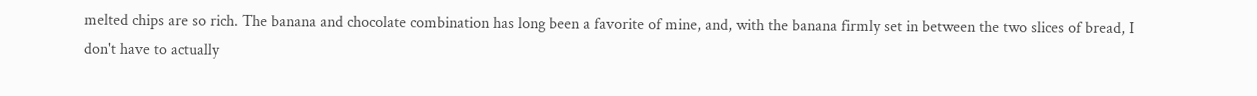melted chips are so rich. The banana and chocolate combination has long been a favorite of mine, and, with the banana firmly set in between the two slices of bread, I don't have to actually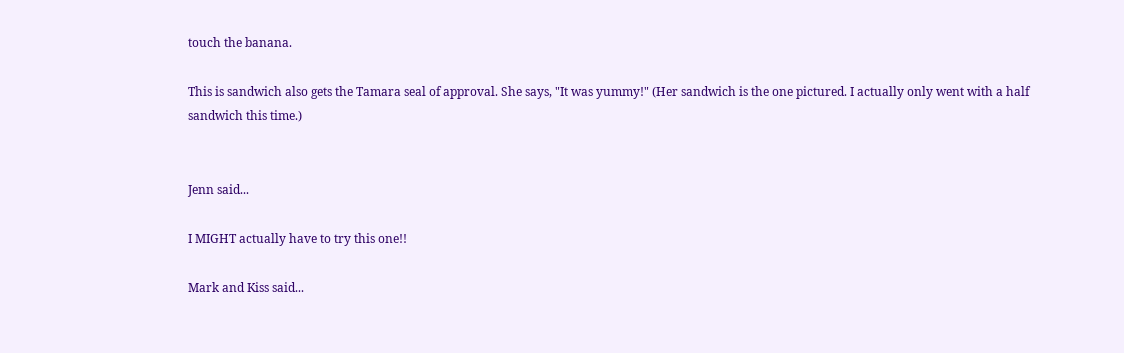touch the banana.

This is sandwich also gets the Tamara seal of approval. She says, "It was yummy!" (Her sandwich is the one pictured. I actually only went with a half sandwich this time.)


Jenn said...

I MIGHT actually have to try this one!!

Mark and Kiss said...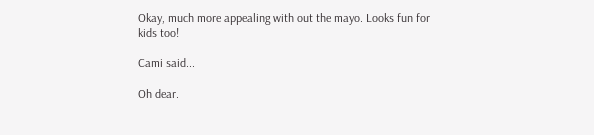Okay, much more appealing with out the mayo. Looks fun for kids too!

Cami said...

Oh dear.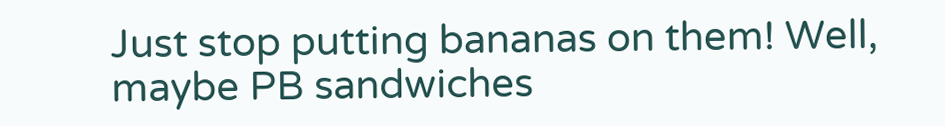Just stop putting bananas on them! Well, maybe PB sandwiches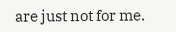are just not for me.